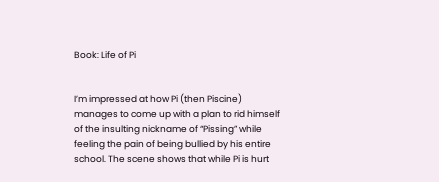Book: Life of Pi


I’m impressed at how Pi (then Piscine) manages to come up with a plan to rid himself of the insulting nickname of “Pissing” while feeling the pain of being bullied by his entire school. The scene shows that while Pi is hurt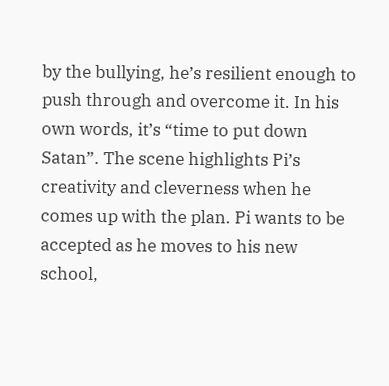by the bullying, he’s resilient enough to push through and overcome it. In his own words, it’s “time to put down Satan”. The scene highlights Pi’s creativity and cleverness when he comes up with the plan. Pi wants to be accepted as he moves to his new school,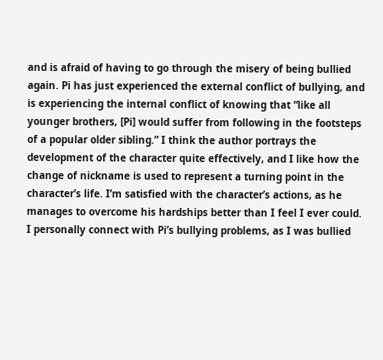and is afraid of having to go through the misery of being bullied again. Pi has just experienced the external conflict of bullying, and is experiencing the internal conflict of knowing that “like all younger brothers, [Pi] would suffer from following in the footsteps of a popular older sibling.” I think the author portrays the development of the character quite effectively, and I like how the change of nickname is used to represent a turning point in the character’s life. I’m satisfied with the character’s actions, as he manages to overcome his hardships better than I feel I ever could. I personally connect with Pi’s bullying problems, as I was bullied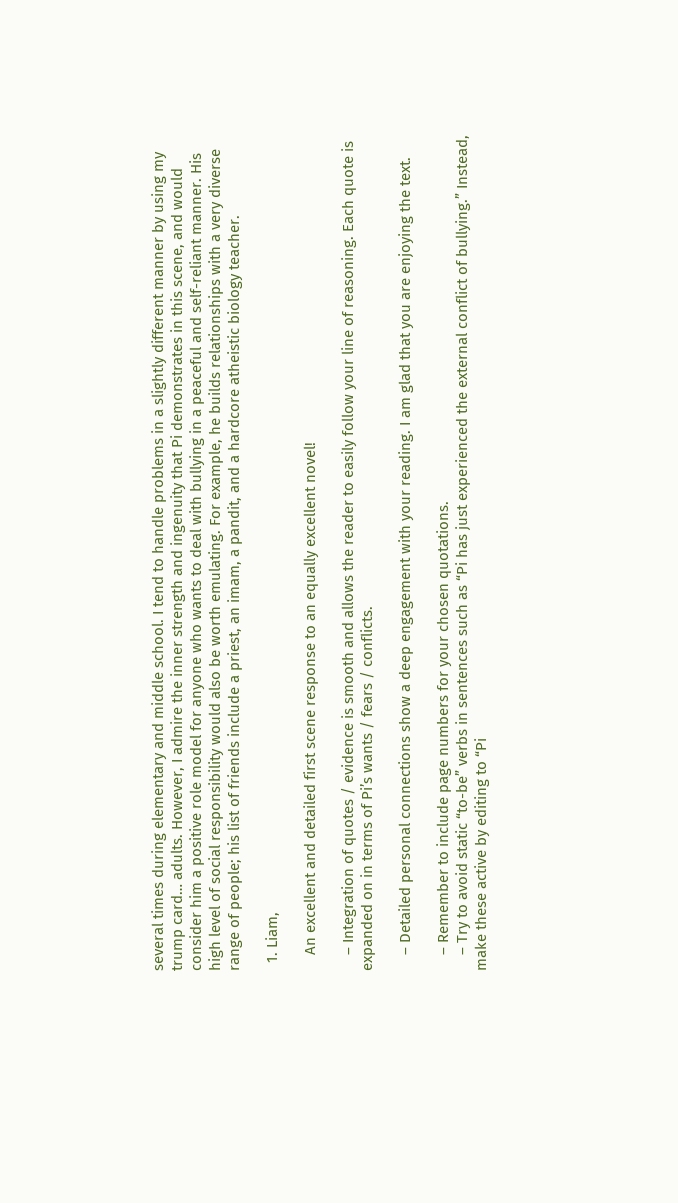several times during elementary and middle school. I tend to handle problems in a slightly different manner by using my trump card… adults. However, I admire the inner strength and ingenuity that Pi demonstrates in this scene, and would consider him a positive role model for anyone who wants to deal with bullying in a peaceful and self-reliant manner. His high level of social responsibility would also be worth emulating. For example, he builds relationships with a very diverse range of people; his list of friends include a priest, an imam, a pandit, and a hardcore atheistic biology teacher.

  1. Liam,

    An excellent and detailed first scene response to an equally excellent novel!

    – Integration of quotes / evidence is smooth and allows the reader to easily follow your line of reasoning. Each quote is expanded on in terms of Pi’s wants / fears / conflicts.

    – Detailed personal connections show a deep engagement with your reading. I am glad that you are enjoying the text.

    – Remember to include page numbers for your chosen quotations.
    – Try to avoid static “to-be” verbs in sentences such as “Pi has just experienced the external conflict of bullying.” Instead, make these active by editing to “Pi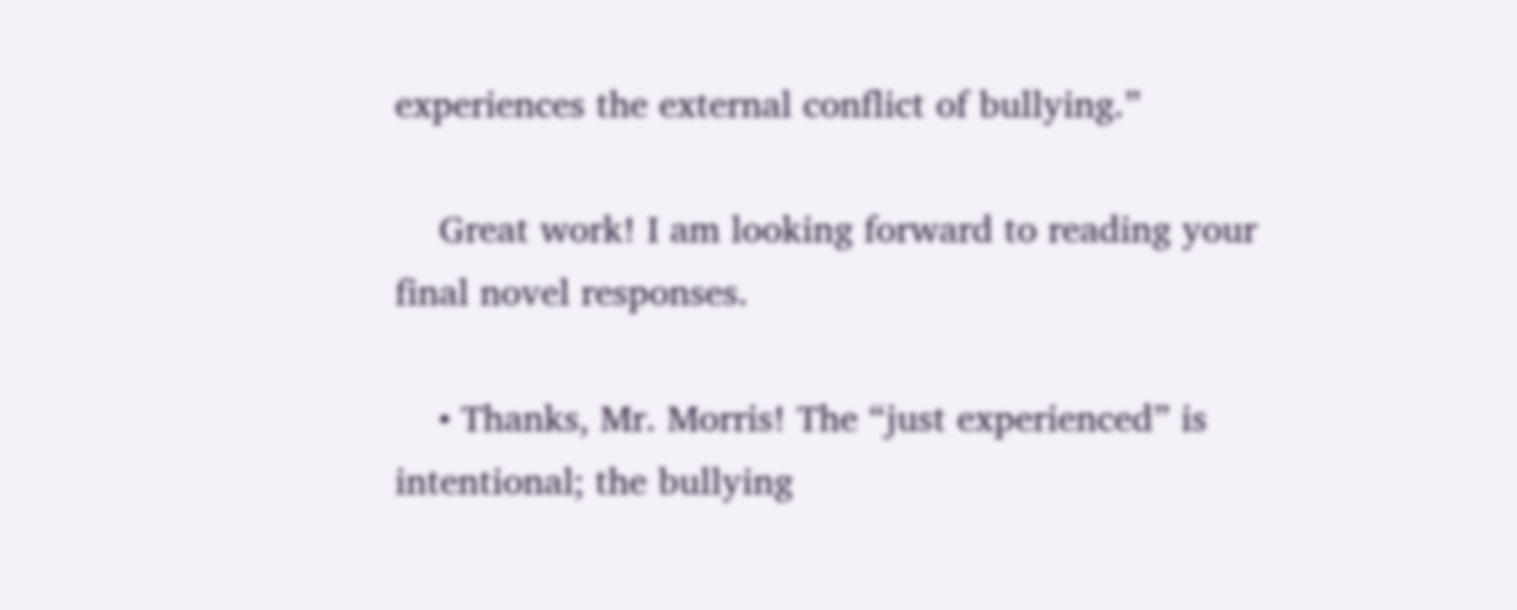experiences the external conflict of bullying.”

    Great work! I am looking forward to reading your final novel responses.

    • Thanks, Mr. Morris! The “just experienced” is intentional; the bullying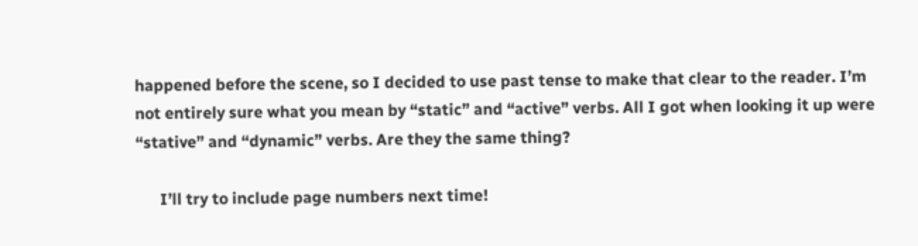happened before the scene, so I decided to use past tense to make that clear to the reader. I’m not entirely sure what you mean by “static” and “active” verbs. All I got when looking it up were “stative” and “dynamic” verbs. Are they the same thing?

      I’ll try to include page numbers next time!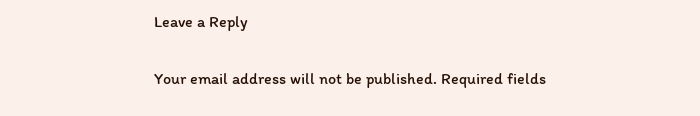Leave a Reply

Your email address will not be published. Required fields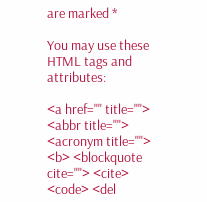are marked *

You may use these HTML tags and attributes:

<a href="" title=""> <abbr title=""> <acronym title=""> <b> <blockquote cite=""> <cite> <code> <del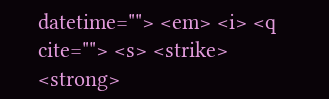datetime=""> <em> <i> <q cite=""> <s> <strike> <strong>